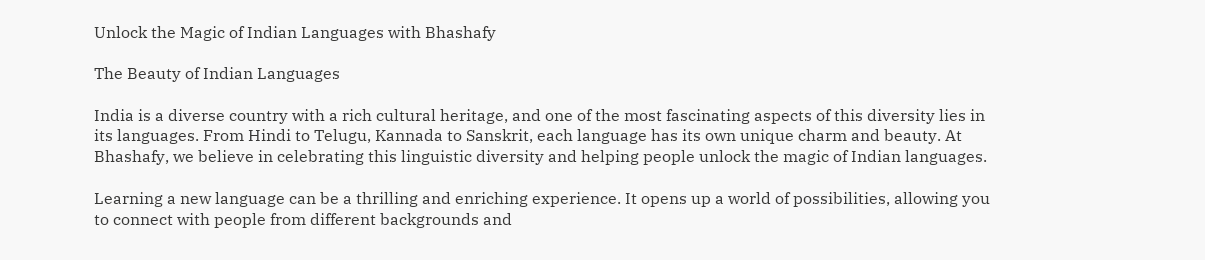Unlock the Magic of Indian Languages with Bhashafy

The Beauty of Indian Languages

India is a diverse country with a rich cultural heritage, and one of the most fascinating aspects of this diversity lies in its languages. From Hindi to Telugu, Kannada to Sanskrit, each language has its own unique charm and beauty. At Bhashafy, we believe in celebrating this linguistic diversity and helping people unlock the magic of Indian languages.

Learning a new language can be a thrilling and enriching experience. It opens up a world of possibilities, allowing you to connect with people from different backgrounds and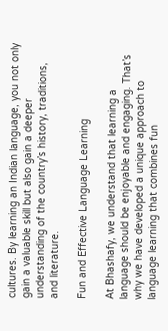cultures. By learning an Indian language, you not only gain a valuable skill but also gain a deeper understanding of the country’s history, traditions, and literature.

Fun and Effective Language Learning

At Bhashafy, we understand that learning a language should be enjoyable and engaging. That’s why we have developed a unique approach to language learning that combines fun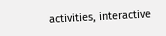activities, interactive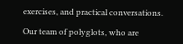exercises, and practical conversations.

Our team of polyglots, who are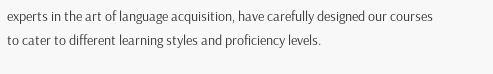experts in the art of language acquisition, have carefully designed our courses to cater to different learning styles and proficiency levels.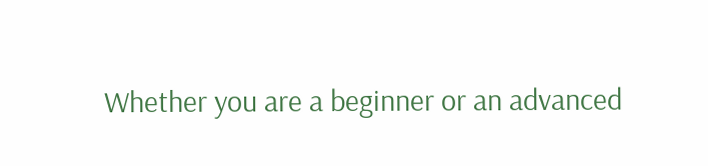Whether you are a beginner or an advanced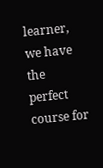learner, we have the perfect course for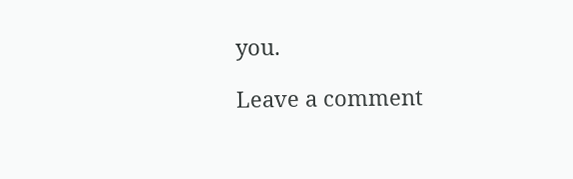you.

Leave a comment